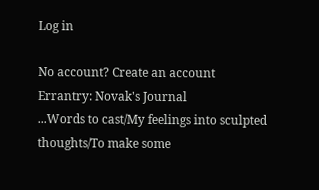Log in

No account? Create an account
Errantry: Novak's Journal
...Words to cast/My feelings into sculpted thoughts/To make some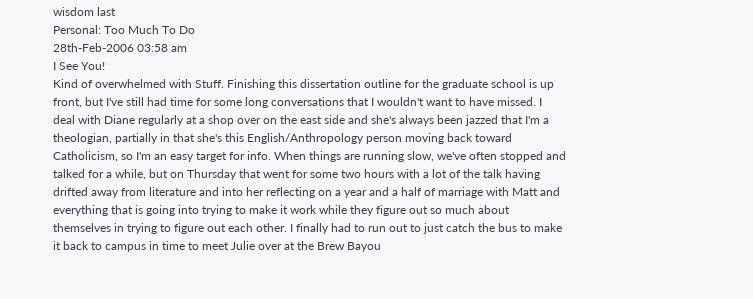wisdom last
Personal: Too Much To Do
28th-Feb-2006 03:58 am
I See You!
Kind of overwhelmed with Stuff. Finishing this dissertation outline for the graduate school is up front, but I've still had time for some long conversations that I wouldn't want to have missed. I deal with Diane regularly at a shop over on the east side and she's always been jazzed that I'm a theologian, partially in that she's this English/Anthropology person moving back toward Catholicism, so I'm an easy target for info. When things are running slow, we've often stopped and talked for a while, but on Thursday that went for some two hours with a lot of the talk having drifted away from literature and into her reflecting on a year and a half of marriage with Matt and everything that is going into trying to make it work while they figure out so much about themselves in trying to figure out each other. I finally had to run out to just catch the bus to make it back to campus in time to meet Julie over at the Brew Bayou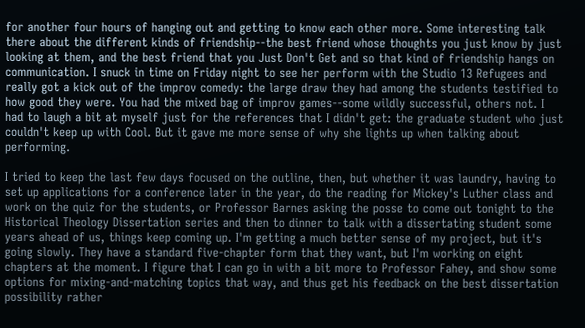for another four hours of hanging out and getting to know each other more. Some interesting talk there about the different kinds of friendship--the best friend whose thoughts you just know by just looking at them, and the best friend that you Just Don't Get and so that kind of friendship hangs on communication. I snuck in time on Friday night to see her perform with the Studio 13 Refugees and really got a kick out of the improv comedy: the large draw they had among the students testified to how good they were. You had the mixed bag of improv games--some wildly successful, others not. I had to laugh a bit at myself just for the references that I didn't get: the graduate student who just couldn't keep up with Cool. But it gave me more sense of why she lights up when talking about performing.

I tried to keep the last few days focused on the outline, then, but whether it was laundry, having to set up applications for a conference later in the year, do the reading for Mickey's Luther class and work on the quiz for the students, or Professor Barnes asking the posse to come out tonight to the Historical Theology Dissertation series and then to dinner to talk with a dissertating student some years ahead of us, things keep coming up. I'm getting a much better sense of my project, but it's going slowly. They have a standard five-chapter form that they want, but I'm working on eight chapters at the moment. I figure that I can go in with a bit more to Professor Fahey, and show some options for mixing-and-matching topics that way, and thus get his feedback on the best dissertation possibility rather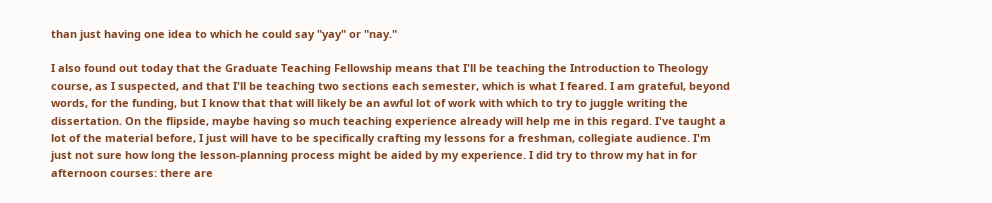than just having one idea to which he could say "yay" or "nay."

I also found out today that the Graduate Teaching Fellowship means that I'll be teaching the Introduction to Theology course, as I suspected, and that I'll be teaching two sections each semester, which is what I feared. I am grateful, beyond words, for the funding, but I know that that will likely be an awful lot of work with which to try to juggle writing the dissertation. On the flipside, maybe having so much teaching experience already will help me in this regard. I've taught a lot of the material before, I just will have to be specifically crafting my lessons for a freshman, collegiate audience. I'm just not sure how long the lesson-planning process might be aided by my experience. I did try to throw my hat in for afternoon courses: there are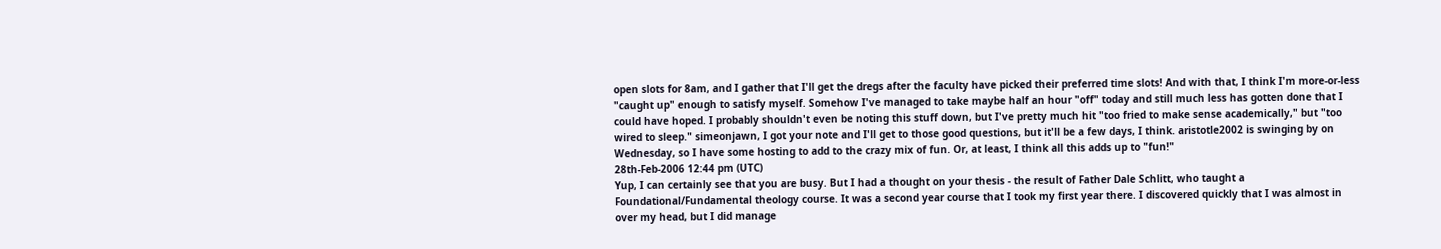open slots for 8am, and I gather that I'll get the dregs after the faculty have picked their preferred time slots! And with that, I think I'm more-or-less "caught up" enough to satisfy myself. Somehow I've managed to take maybe half an hour "off" today and still much less has gotten done that I could have hoped. I probably shouldn't even be noting this stuff down, but I've pretty much hit "too fried to make sense academically," but "too wired to sleep." simeonjawn, I got your note and I'll get to those good questions, but it'll be a few days, I think. aristotle2002 is swinging by on Wednesday, so I have some hosting to add to the crazy mix of fun. Or, at least, I think all this adds up to "fun!"
28th-Feb-2006 12:44 pm (UTC)
Yup, I can certainly see that you are busy. But I had a thought on your thesis - the result of Father Dale Schlitt, who taught a Foundational/Fundamental theology course. It was a second year course that I took my first year there. I discovered quickly that I was almost in over my head, but I did manage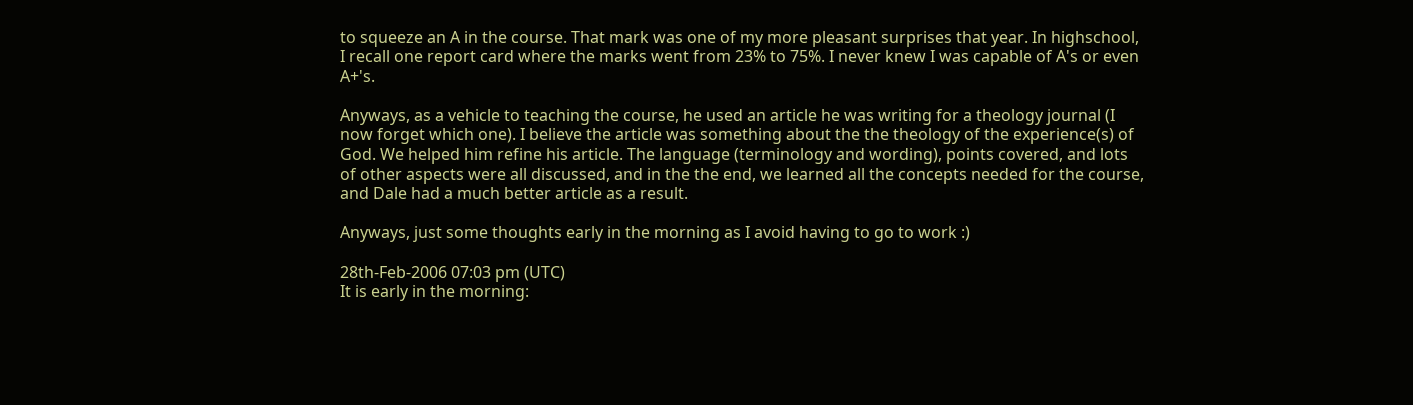to squeeze an A in the course. That mark was one of my more pleasant surprises that year. In highschool, I recall one report card where the marks went from 23% to 75%. I never knew I was capable of A's or even A+'s.

Anyways, as a vehicle to teaching the course, he used an article he was writing for a theology journal (I now forget which one). I believe the article was something about the the theology of the experience(s) of God. We helped him refine his article. The language (terminology and wording), points covered, and lots of other aspects were all discussed, and in the the end, we learned all the concepts needed for the course, and Dale had a much better article as a result.

Anyways, just some thoughts early in the morning as I avoid having to go to work :)

28th-Feb-2006 07:03 pm (UTC)
It is early in the morning: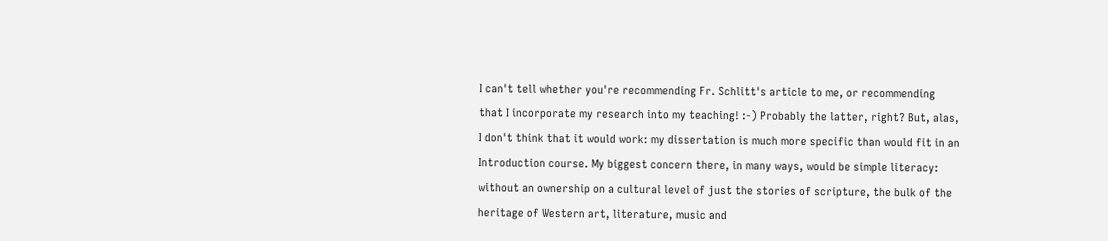I can't tell whether you're recommending Fr. Schlitt's article to me, or recommending that I incorporate my research into my teaching! :-) Probably the latter, right? But, alas, I don't think that it would work: my dissertation is much more specific than would fit in an Introduction course. My biggest concern there, in many ways, would be simple literacy: without an ownership on a cultural level of just the stories of scripture, the bulk of the heritage of Western art, literature, music and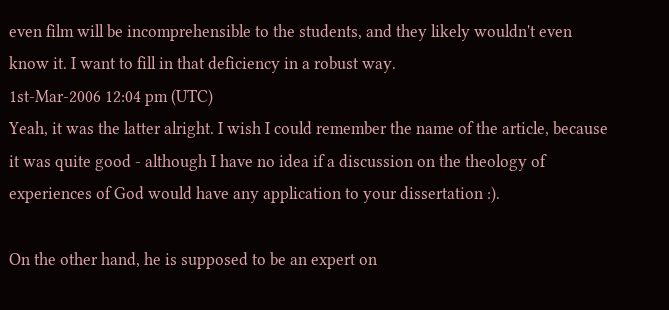even film will be incomprehensible to the students, and they likely wouldn't even know it. I want to fill in that deficiency in a robust way.
1st-Mar-2006 12:04 pm (UTC)
Yeah, it was the latter alright. I wish I could remember the name of the article, because it was quite good - although I have no idea if a discussion on the theology of experiences of God would have any application to your dissertation :).

On the other hand, he is supposed to be an expert on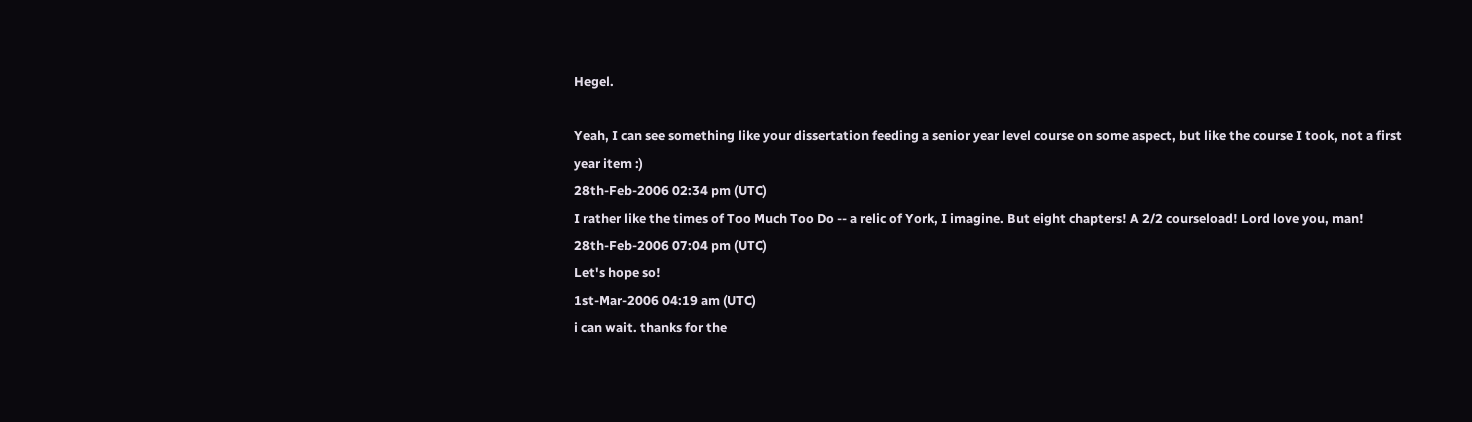Hegel.

Yeah, I can see something like your dissertation feeding a senior year level course on some aspect, but like the course I took, not a first year item :)
28th-Feb-2006 02:34 pm (UTC)
I rather like the times of Too Much Too Do -- a relic of York, I imagine. But eight chapters! A 2/2 courseload! Lord love you, man!
28th-Feb-2006 07:04 pm (UTC)
Let's hope so!
1st-Mar-2006 04:19 am (UTC)
i can wait. thanks for the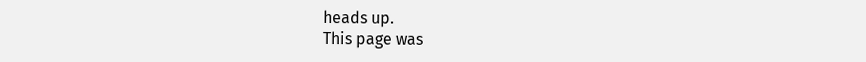heads up.
This page was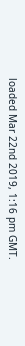loaded Mar 22nd 2019, 1:16 pm GMT.